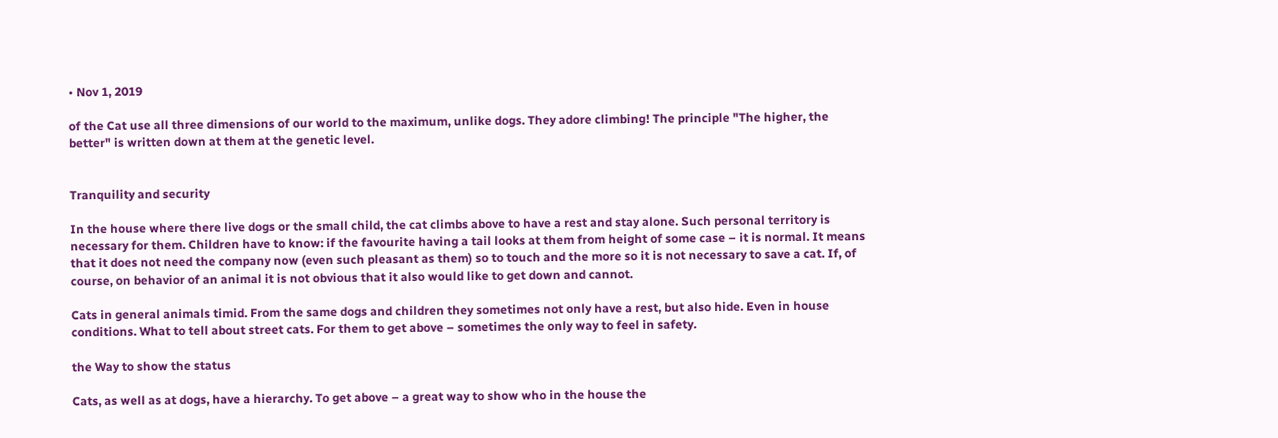• Nov 1, 2019

of the Cat use all three dimensions of our world to the maximum, unlike dogs. They adore climbing! The principle "The higher, the better" is written down at them at the genetic level.


Tranquility and security

In the house where there live dogs or the small child, the cat climbs above to have a rest and stay alone. Such personal territory is necessary for them. Children have to know: if the favourite having a tail looks at them from height of some case – it is normal. It means that it does not need the company now (even such pleasant as them) so to touch and the more so it is not necessary to save a cat. If, of course, on behavior of an animal it is not obvious that it also would like to get down and cannot.

Cats in general animals timid. From the same dogs and children they sometimes not only have a rest, but also hide. Even in house conditions. What to tell about street cats. For them to get above – sometimes the only way to feel in safety.

the Way to show the status

Cats, as well as at dogs, have a hierarchy. To get above – a great way to show who in the house the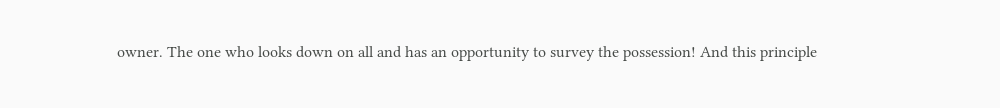owner. The one who looks down on all and has an opportunity to survey the possession! And this principle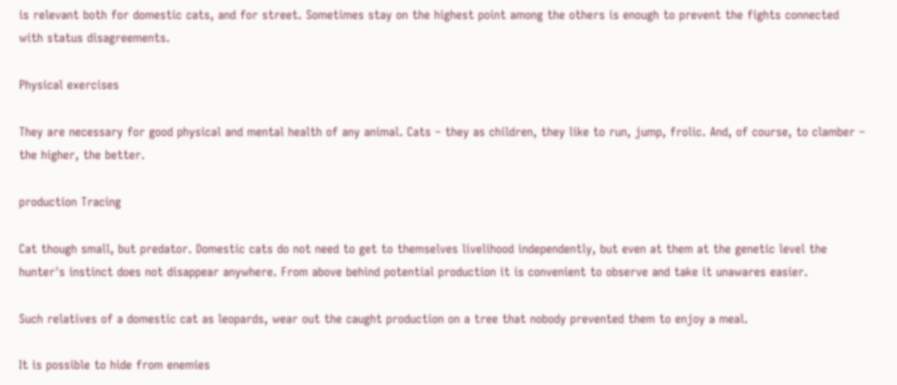is relevant both for domestic cats, and for street. Sometimes stay on the highest point among the others is enough to prevent the fights connected with status disagreements.

Physical exercises

They are necessary for good physical and mental health of any animal. Cats – they as children, they like to run, jump, frolic. And, of course, to clamber – the higher, the better.

production Tracing

Cat though small, but predator. Domestic cats do not need to get to themselves livelihood independently, but even at them at the genetic level the hunter's instinct does not disappear anywhere. From above behind potential production it is convenient to observe and take it unawares easier.

Such relatives of a domestic cat as leopards, wear out the caught production on a tree that nobody prevented them to enjoy a meal.

It is possible to hide from enemies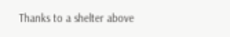Thanks to a shelter above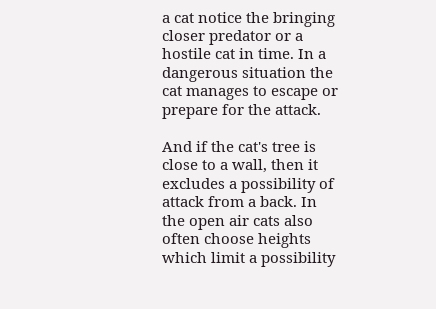a cat notice the bringing closer predator or a hostile cat in time. In a dangerous situation the cat manages to escape or prepare for the attack.

And if the cat's tree is close to a wall, then it excludes a possibility of attack from a back. In the open air cats also often choose heights which limit a possibility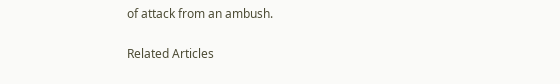of attack from an ambush.

Related Articles